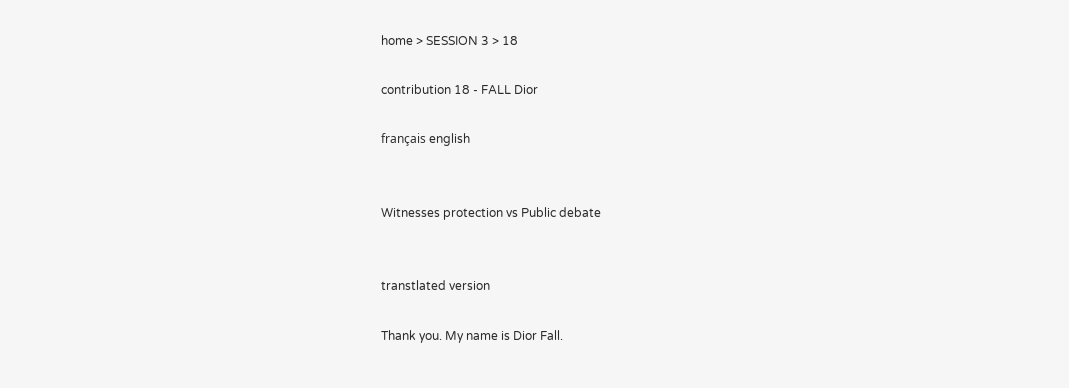home > SESSION 3 > 18

contribution 18 - FALL Dior

français english


Witnesses protection vs Public debate


transtlated version

Thank you. My name is Dior Fall.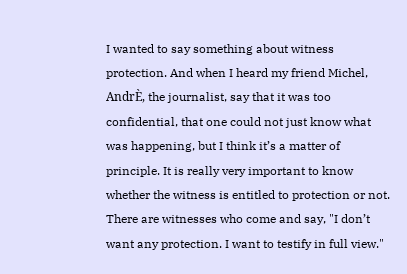I wanted to say something about witness protection. And when I heard my friend Michel, AndrÈ, the journalist, say that it was too confidential, that one could not just know what was happening, but I think it’s a matter of principle. It is really very important to know whether the witness is entitled to protection or not. There are witnesses who come and say, "I don’t want any protection. I want to testify in full view."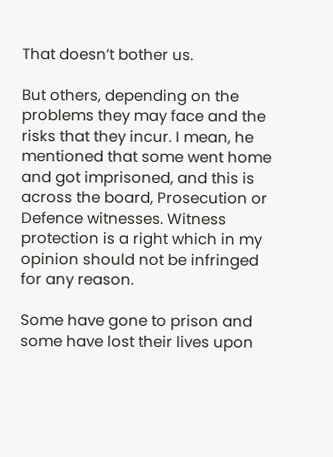That doesn’t bother us.

But others, depending on the problems they may face and the risks that they incur. I mean, he mentioned that some went home and got imprisoned, and this is across the board, Prosecution or Defence witnesses. Witness protection is a right which in my opinion should not be infringed for any reason.

Some have gone to prison and some have lost their lives upon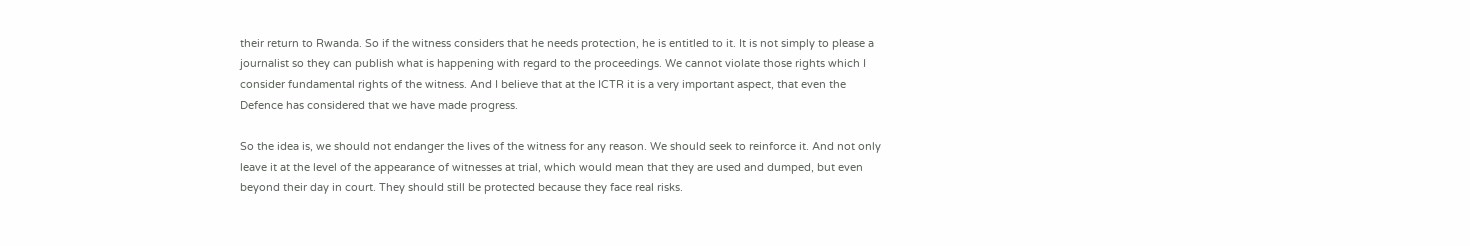their return to Rwanda. So if the witness considers that he needs protection, he is entitled to it. It is not simply to please a journalist so they can publish what is happening with regard to the proceedings. We cannot violate those rights which I consider fundamental rights of the witness. And I believe that at the ICTR it is a very important aspect, that even the Defence has considered that we have made progress.

So the idea is, we should not endanger the lives of the witness for any reason. We should seek to reinforce it. And not only leave it at the level of the appearance of witnesses at trial, which would mean that they are used and dumped, but even beyond their day in court. They should still be protected because they face real risks.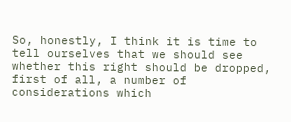So, honestly, I think it is time to tell ourselves that we should see whether this right should be dropped, first of all, a number of considerations which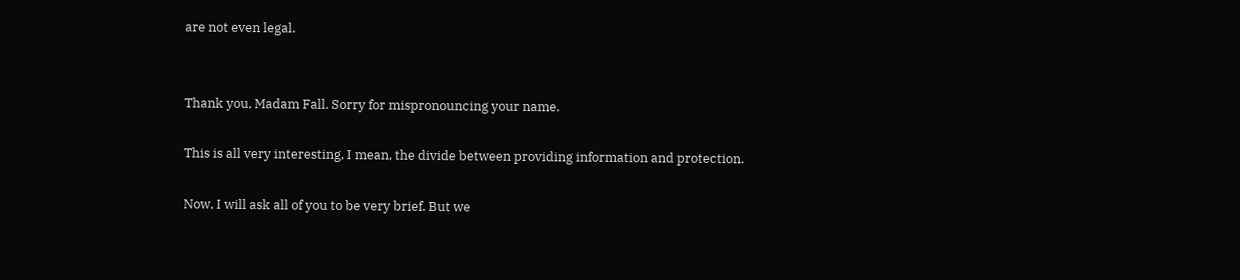are not even legal.


Thank you, Madam Fall. Sorry for mispronouncing your name.

This is all very interesting, I mean, the divide between providing information and protection.

Now, I will ask all of you to be very brief. But we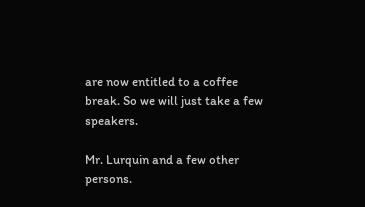are now entitled to a coffee break. So we will just take a few speakers.

Mr. Lurquin and a few other persons.